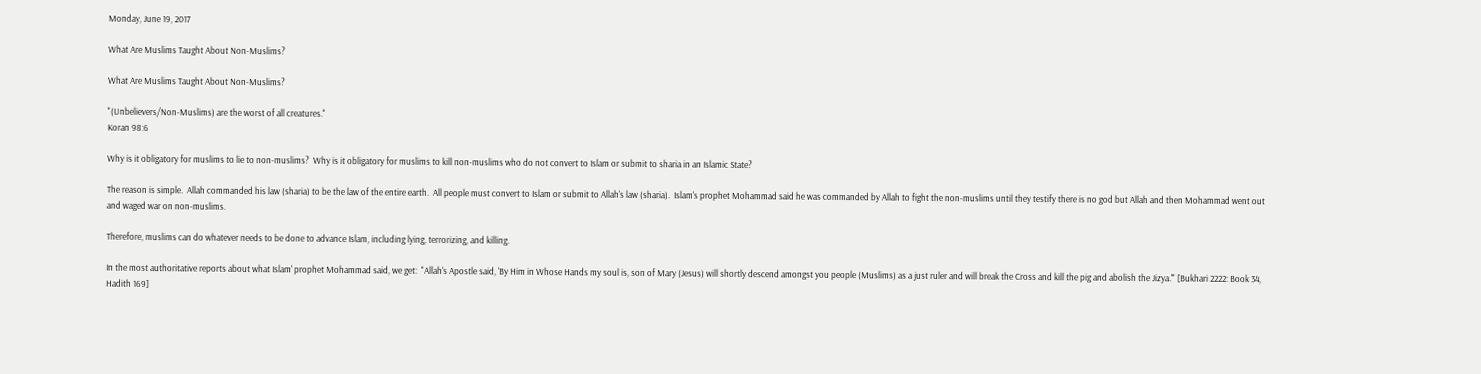Monday, June 19, 2017

What Are Muslims Taught About Non-Muslims?

What Are Muslims Taught About Non-Muslims?

"(Unbelievers/Non-Muslims) are the worst of all creatures."
Koran 98:6

Why is it obligatory for muslims to lie to non-muslims?  Why is it obligatory for muslims to kill non-muslims who do not convert to Islam or submit to sharia in an Islamic State?

The reason is simple.  Allah commanded his law (sharia) to be the law of the entire earth.  All people must convert to Islam or submit to Allah's law (sharia).  Islam's prophet Mohammad said he was commanded by Allah to fight the non-muslims until they testify there is no god but Allah and then Mohammad went out and waged war on non-muslims.

Therefore, muslims can do whatever needs to be done to advance Islam, including lying, terrorizing, and killing.

In the most authoritative reports about what Islam' prophet Mohammad said, we get:  "Allah's Apostle said, 'By Him in Whose Hands my soul is, son of Mary (Jesus) will shortly descend amongst you people (Muslims) as a just ruler and will break the Cross and kill the pig and abolish the Jizya.'" [Bukhari 2222: Book 34, Hadith 169]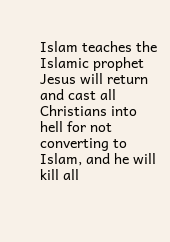Islam teaches the Islamic prophet Jesus will return and cast all Christians into hell for not converting to Islam, and he will kill all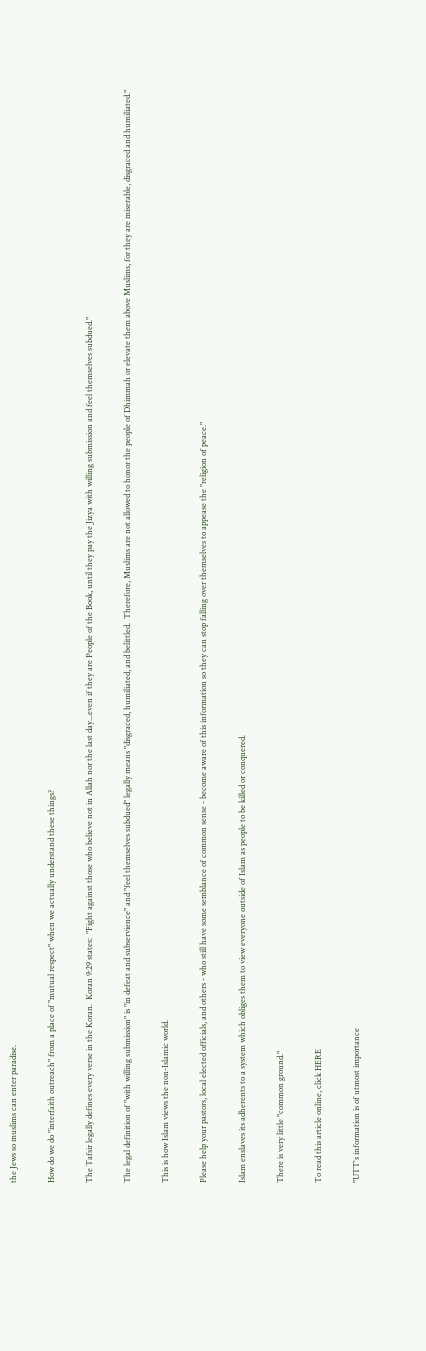the Jews so muslims can enter paradise.

How do we do "interfaith outreach" from a place of "mutual respect" when we actually understand these things?

The Tafsir legally defines every verse in the Koran.  Koran 9:29 states:  "Fight against those who believe not in Allah nor the last day...even if they are People of the Book, until they pay the Jizya with willing submission and feel themselves subdued."

The legal definition of "with willing submission" is "in defeat and subservience" and "feel themselves subdued" legally means "disgraced, humiliated, and belittled.  Therefore, Muslims are not allowed to honor the people of Dhimmah or elevate them above Muslims, for they are miserable, disgraced and humiliated."

This is how Islam views the non-Islamic world.

Please help your pastors, local elected officials, and others - who still have some semblance of common sense - become aware of this information so they can stop falling over themselves to appease the "religion of peace."

Islam enslaves its adherents to a system which obliges them to view everyone outside of Islam as people to be killed or conquered.

There is very little "common ground."

To read this article online, click HERE

"UTT's information is of utmost importance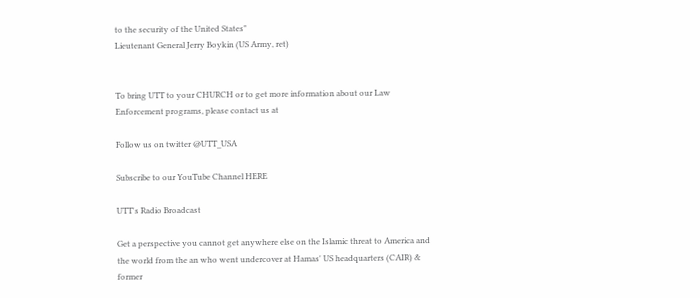to the security of the United States"
Lieutenant General Jerry Boykin (US Army, ret)


To bring UTT to your CHURCH or to get more information about our Law Enforcement programs, please contact us at

Follow us on twitter @UTT_USA

Subscribe to our YouTube Channel HERE

UTT's Radio Broadcast

Get a perspective you cannot get anywhere else on the Islamic threat to America and the world from the an who went undercover at Hamas' US headquarters (CAIR) & former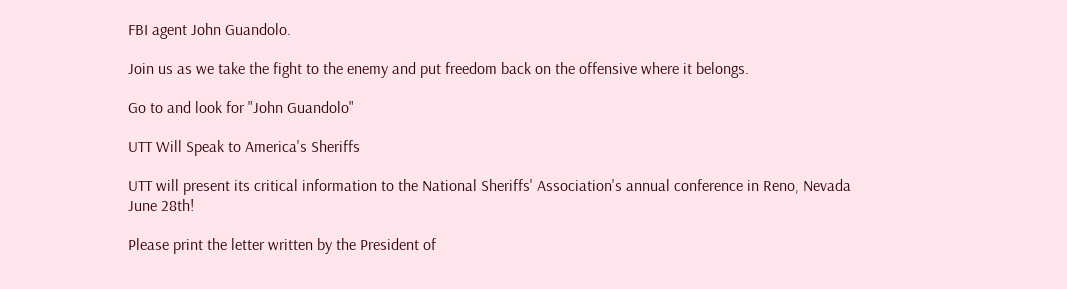FBI agent John Guandolo.

Join us as we take the fight to the enemy and put freedom back on the offensive where it belongs.

Go to and look for "John Guandolo"

UTT Will Speak to America's Sheriffs

UTT will present its critical information to the National Sheriffs' Association's annual conference in Reno, Nevada June 28th!

Please print the letter written by the President of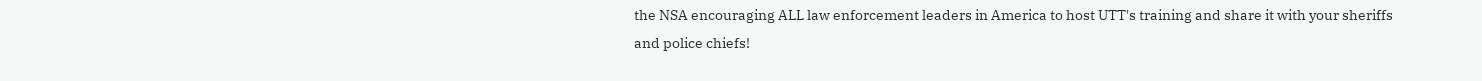the NSA encouraging ALL law enforcement leaders in America to host UTT's training and share it with your sheriffs and police chiefs!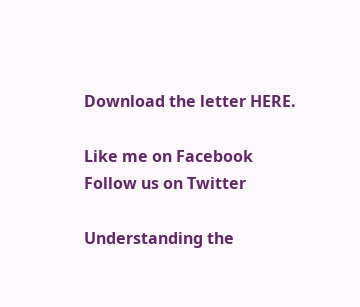Download the letter HERE.

Like me on Facebook
Follow us on Twitter

Understanding the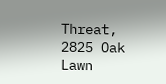Threat, 2825 Oak Lawn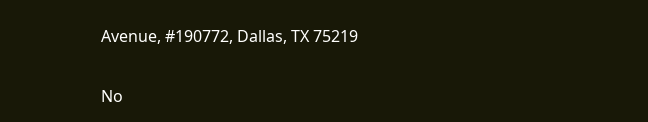Avenue, #190772, Dallas, TX 75219

No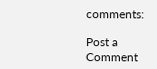comments:

Post a Comment